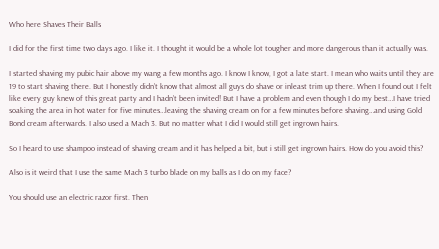Who here Shaves Their Balls

I did for the first time two days ago. I like it. I thought it would be a whole lot tougher and more dangerous than it actually was.

I started shaving my pubic hair above my wang a few months ago. I know I know, I got a late start. I mean who waits until they are 19 to start shaving there. But I honestly didn’t know that almost all guys do shave or inleast trim up there. When I found out I felt like every guy knew of this great party and I hadn’t been invited! But I have a problem and even though I do my best…I have tried soaking the area in hot water for five minutes…leaving the shaving cream on for a few minutes before shaving…and using Gold Bond cream afterwards. I also used a Mach 3. But no matter what I did I would still get ingrown hairs.

So I heard to use shampoo instead of shaving cream and it has helped a bit, but i still get ingrown hairs. How do you avoid this?

Also is it weird that I use the same Mach 3 turbo blade on my balls as I do on my face?

You should use an electric razor first. Then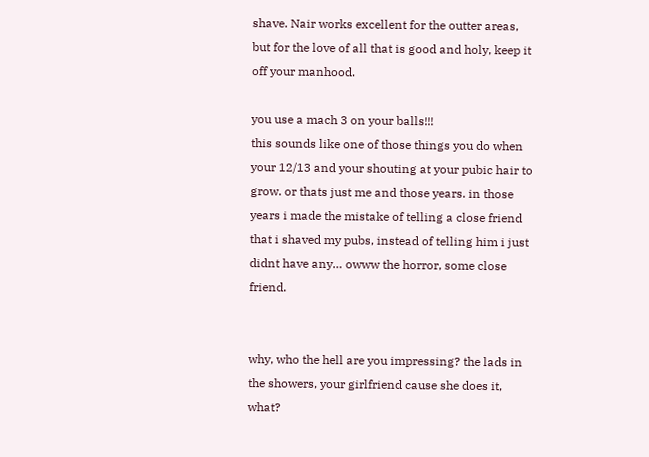shave. Nair works excellent for the outter areas, but for the love of all that is good and holy, keep it off your manhood.

you use a mach 3 on your balls!!!
this sounds like one of those things you do when your 12/13 and your shouting at your pubic hair to grow. or thats just me and those years. in those years i made the mistake of telling a close friend that i shaved my pubs, instead of telling him i just didnt have any… owww the horror, some close friend.


why, who the hell are you impressing? the lads in the showers, your girlfriend cause she does it, what?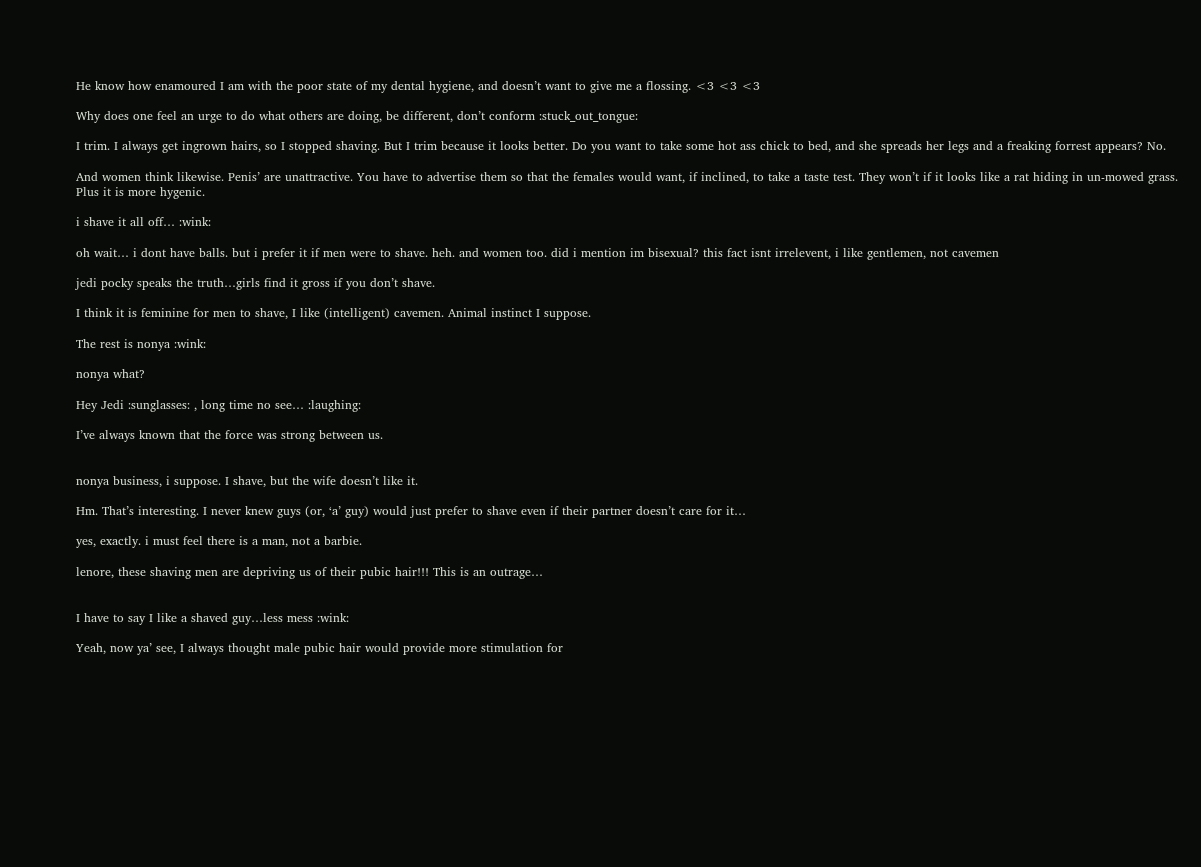He know how enamoured I am with the poor state of my dental hygiene, and doesn’t want to give me a flossing. <3 <3 <3

Why does one feel an urge to do what others are doing, be different, don’t conform :stuck_out_tongue:

I trim. I always get ingrown hairs, so I stopped shaving. But I trim because it looks better. Do you want to take some hot ass chick to bed, and she spreads her legs and a freaking forrest appears? No.

And women think likewise. Penis’ are unattractive. You have to advertise them so that the females would want, if inclined, to take a taste test. They won’t if it looks like a rat hiding in un-mowed grass. Plus it is more hygenic.

i shave it all off… :wink:

oh wait… i dont have balls. but i prefer it if men were to shave. heh. and women too. did i mention im bisexual? this fact isnt irrelevent, i like gentlemen, not cavemen

jedi pocky speaks the truth…girls find it gross if you don’t shave.

I think it is feminine for men to shave, I like (intelligent) cavemen. Animal instinct I suppose.

The rest is nonya :wink:

nonya what?

Hey Jedi :sunglasses: , long time no see… :laughing:

I’ve always known that the force was strong between us.


nonya business, i suppose. I shave, but the wife doesn’t like it.

Hm. That’s interesting. I never knew guys (or, ‘a’ guy) would just prefer to shave even if their partner doesn’t care for it…

yes, exactly. i must feel there is a man, not a barbie.

lenore, these shaving men are depriving us of their pubic hair!!! This is an outrage…


I have to say I like a shaved guy…less mess :wink:

Yeah, now ya’ see, I always thought male pubic hair would provide more stimulation for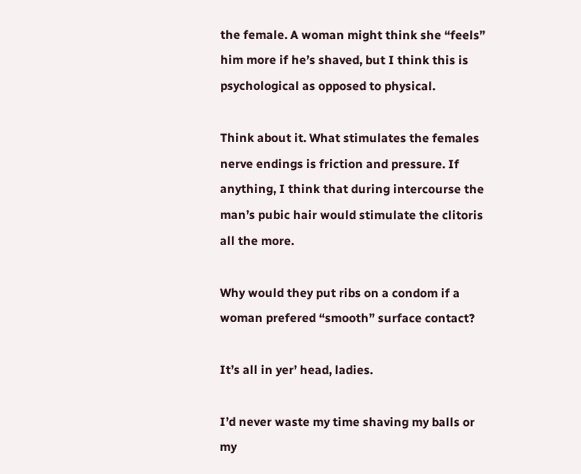the female. A woman might think she “feels” him more if he’s shaved, but I think this is psychological as opposed to physical.

Think about it. What stimulates the females nerve endings is friction and pressure. If anything, I think that during intercourse the man’s pubic hair would stimulate the clitoris all the more.

Why would they put ribs on a condom if a woman prefered “smooth” surface contact?

It’s all in yer’ head, ladies.

I’d never waste my time shaving my balls or my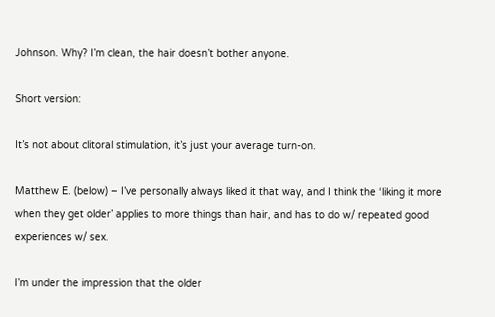Johnson. Why? I’m clean, the hair doesn’t bother anyone.

Short version:

It’s not about clitoral stimulation, it’s just your average turn-on.

Matthew E. (below) – I’ve personally always liked it that way, and I think the ‘liking it more when they get older’ applies to more things than hair, and has to do w/ repeated good experiences w/ sex.

I’m under the impression that the older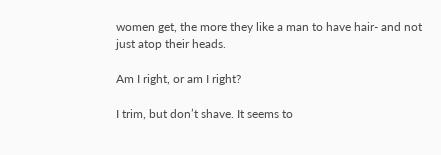women get, the more they like a man to have hair- and not just atop their heads.

Am I right, or am I right?

I trim, but don’t shave. It seems to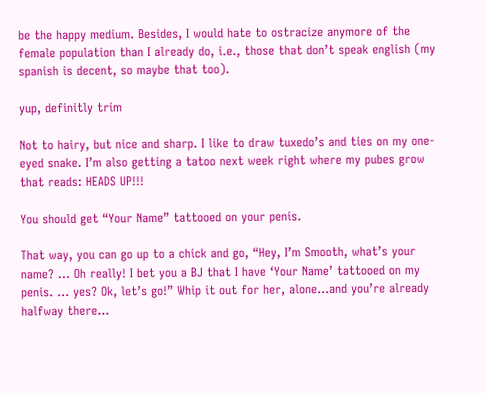be the happy medium. Besides, I would hate to ostracize anymore of the female population than I already do, i.e., those that don’t speak english (my spanish is decent, so maybe that too).

yup, definitly trim

Not to hairy, but nice and sharp. I like to draw tuxedo’s and ties on my one-eyed snake. I’m also getting a tatoo next week right where my pubes grow that reads: HEADS UP!!!

You should get “Your Name” tattooed on your penis.

That way, you can go up to a chick and go, “Hey, I’m Smooth, what’s your name? … Oh really! I bet you a BJ that I have ‘Your Name’ tattooed on my penis. … yes? Ok, let’s go!” Whip it out for her, alone…and you’re already halfway there…